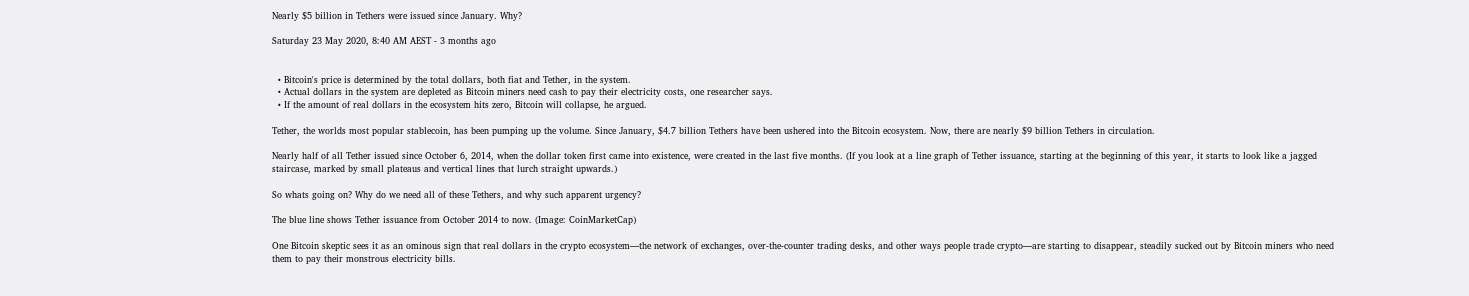Nearly $5 billion in Tethers were issued since January. Why?

Saturday 23 May 2020, 8:40 AM AEST - 3 months ago


  • Bitcoin's price is determined by the total dollars, both fiat and Tether, in the system.
  • Actual dollars in the system are depleted as Bitcoin miners need cash to pay their electricity costs, one researcher says.
  • If the amount of real dollars in the ecosystem hits zero, Bitcoin will collapse, he argued.

Tether, the worlds most popular stablecoin, has been pumping up the volume. Since January, $4.7 billion Tethers have been ushered into the Bitcoin ecosystem. Now, there are nearly $9 billion Tethers in circulation.

Nearly half of all Tether issued since October 6, 2014, when the dollar token first came into existence, were created in the last five months. (If you look at a line graph of Tether issuance, starting at the beginning of this year, it starts to look like a jagged staircase, marked by small plateaus and vertical lines that lurch straight upwards.)

So whats going on? Why do we need all of these Tethers, and why such apparent urgency?

The blue line shows Tether issuance from October 2014 to now. (Image: CoinMarketCap)

One Bitcoin skeptic sees it as an ominous sign that real dollars in the crypto ecosystem—the network of exchanges, over-the-counter trading desks, and other ways people trade crypto—are starting to disappear, steadily sucked out by Bitcoin miners who need them to pay their monstrous electricity bills.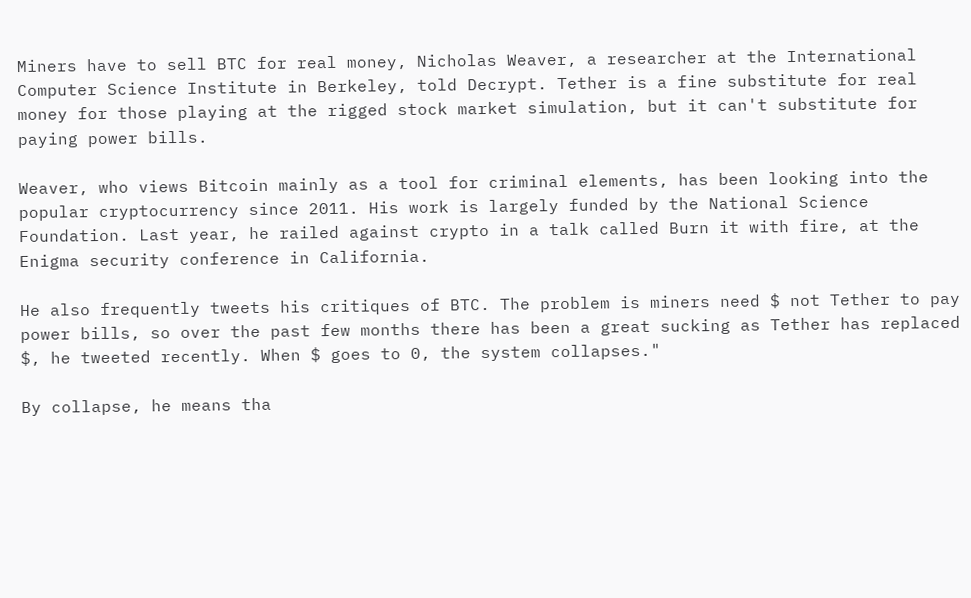Miners have to sell BTC for real money, Nicholas Weaver, a researcher at the International Computer Science Institute in Berkeley, told Decrypt. Tether is a fine substitute for real money for those playing at the rigged stock market simulation, but it can't substitute for paying power bills.

Weaver, who views Bitcoin mainly as a tool for criminal elements, has been looking into the popular cryptocurrency since 2011. His work is largely funded by the National Science Foundation. Last year, he railed against crypto in a talk called Burn it with fire, at the Enigma security conference in California.

He also frequently tweets his critiques of BTC. The problem is miners need $ not Tether to pay power bills, so over the past few months there has been a great sucking as Tether has replaced $, he tweeted recently. When $ goes to 0, the system collapses."

By collapse, he means tha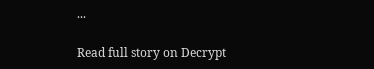...

Read full story on Decrypt